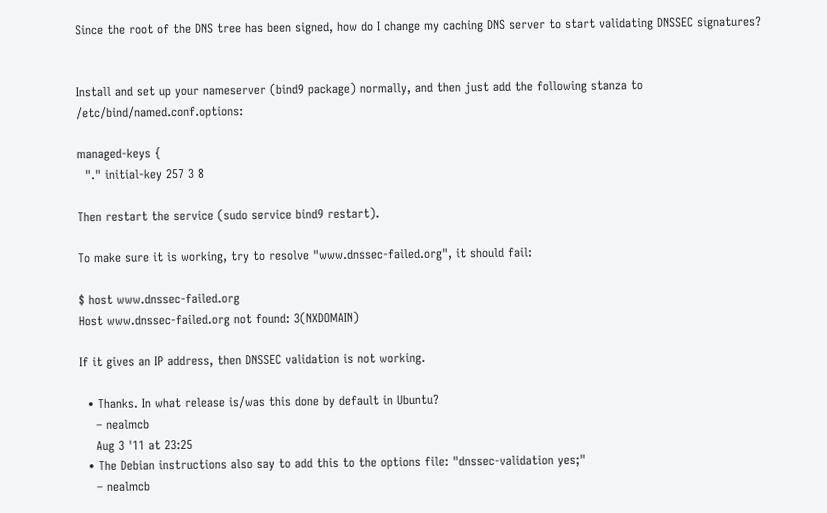Since the root of the DNS tree has been signed, how do I change my caching DNS server to start validating DNSSEC signatures?


Install and set up your nameserver (bind9 package) normally, and then just add the following stanza to /etc/bind/named.conf.options:

managed-keys {
  "." initial-key 257 3 8

Then restart the service (sudo service bind9 restart).

To make sure it is working, try to resolve "www.dnssec-failed.org", it should fail:

$ host www.dnssec-failed.org
Host www.dnssec-failed.org not found: 3(NXDOMAIN)

If it gives an IP address, then DNSSEC validation is not working.

  • Thanks. In what release is/was this done by default in Ubuntu?
    – nealmcb
    Aug 3 '11 at 23:25
  • The Debian instructions also say to add this to the options file: "dnssec-validation yes;"
    – nealmcb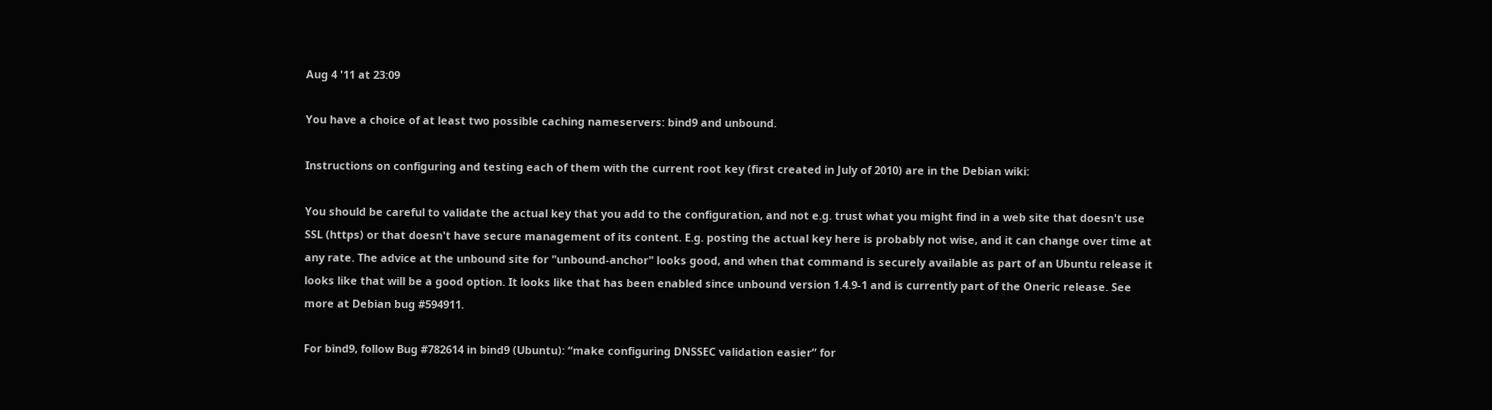Aug 4 '11 at 23:09

You have a choice of at least two possible caching nameservers: bind9 and unbound.

Instructions on configuring and testing each of them with the current root key (first created in July of 2010) are in the Debian wiki:

You should be careful to validate the actual key that you add to the configuration, and not e.g. trust what you might find in a web site that doesn't use SSL (https) or that doesn't have secure management of its content. E.g. posting the actual key here is probably not wise, and it can change over time at any rate. The advice at the unbound site for "unbound-anchor" looks good, and when that command is securely available as part of an Ubuntu release it looks like that will be a good option. It looks like that has been enabled since unbound version 1.4.9-1 and is currently part of the Oneric release. See more at Debian bug #594911.

For bind9, follow Bug #782614 in bind9 (Ubuntu): “make configuring DNSSEC validation easier” for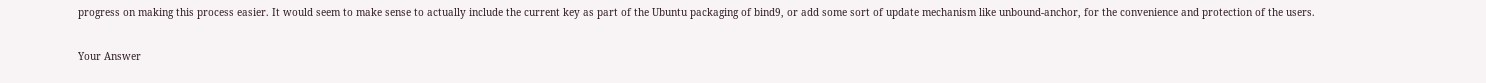progress on making this process easier. It would seem to make sense to actually include the current key as part of the Ubuntu packaging of bind9, or add some sort of update mechanism like unbound-anchor, for the convenience and protection of the users.

Your Answer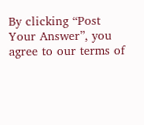By clicking “Post Your Answer”, you agree to our terms of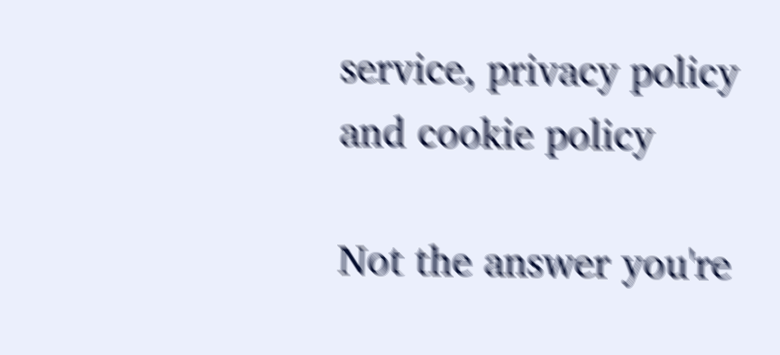service, privacy policy and cookie policy

Not the answer you're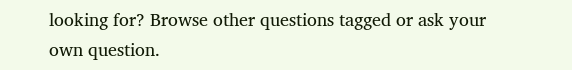looking for? Browse other questions tagged or ask your own question.